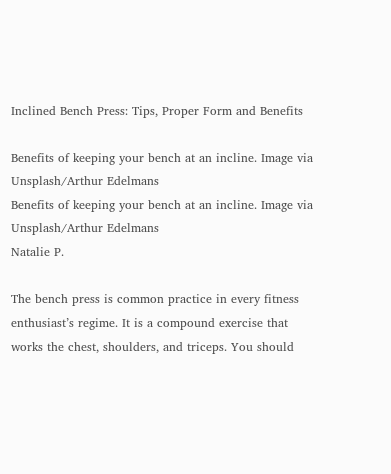Inclined Bench Press: Tips, Proper Form and Benefits

Benefits of keeping your bench at an incline. Image via Unsplash/Arthur Edelmans
Benefits of keeping your bench at an incline. Image via Unsplash/Arthur Edelmans
Natalie P.

The bench press is common practice in every fitness enthusiast’s regime. It is a compound exercise that works the chest, shoulders, and triceps. You should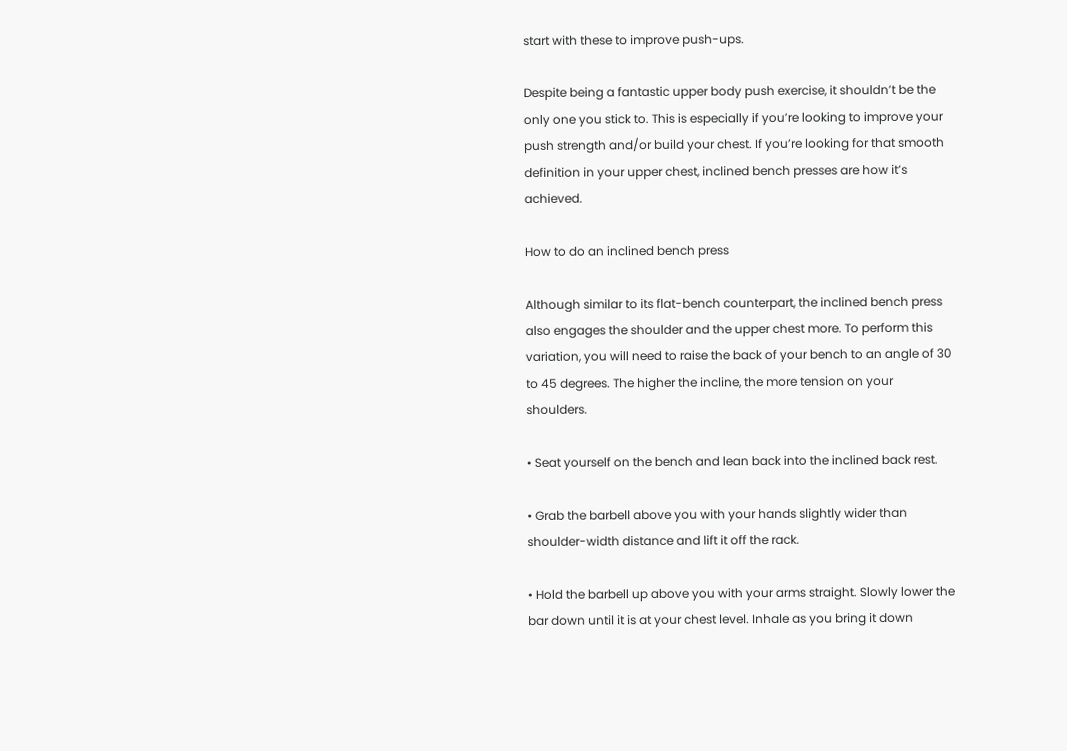start with these to improve push-ups.

Despite being a fantastic upper body push exercise, it shouldn’t be the only one you stick to. This is especially if you’re looking to improve your push strength and/or build your chest. If you’re looking for that smooth definition in your upper chest, inclined bench presses are how it’s achieved.

How to do an inclined bench press

Although similar to its flat-bench counterpart, the inclined bench press also engages the shoulder and the upper chest more. To perform this variation, you will need to raise the back of your bench to an angle of 30 to 45 degrees. The higher the incline, the more tension on your shoulders.

• Seat yourself on the bench and lean back into the inclined back rest.

• Grab the barbell above you with your hands slightly wider than shoulder-width distance and lift it off the rack.

• Hold the barbell up above you with your arms straight. Slowly lower the bar down until it is at your chest level. Inhale as you bring it down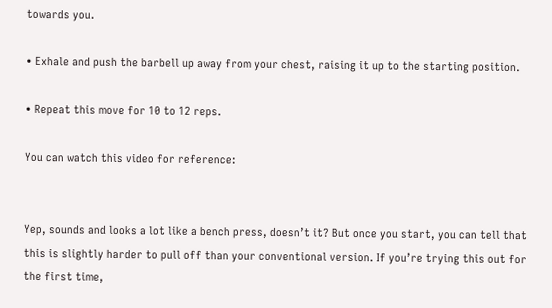towards you.

• Exhale and push the barbell up away from your chest, raising it up to the starting position.

• Repeat this move for 10 to 12 reps.

You can watch this video for reference:


Yep, sounds and looks a lot like a bench press, doesn’t it? But once you start, you can tell that this is slightly harder to pull off than your conventional version. If you’re trying this out for the first time,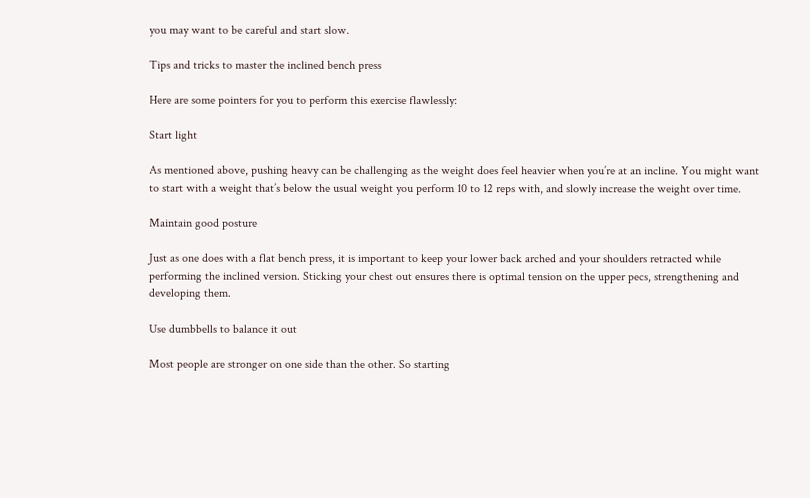you may want to be careful and start slow.

Tips and tricks to master the inclined bench press

Here are some pointers for you to perform this exercise flawlessly:

Start light

As mentioned above, pushing heavy can be challenging as the weight does feel heavier when you’re at an incline. You might want to start with a weight that’s below the usual weight you perform 10 to 12 reps with, and slowly increase the weight over time.

Maintain good posture

Just as one does with a flat bench press, it is important to keep your lower back arched and your shoulders retracted while performing the inclined version. Sticking your chest out ensures there is optimal tension on the upper pecs, strengthening and developing them.

Use dumbbells to balance it out

Most people are stronger on one side than the other. So starting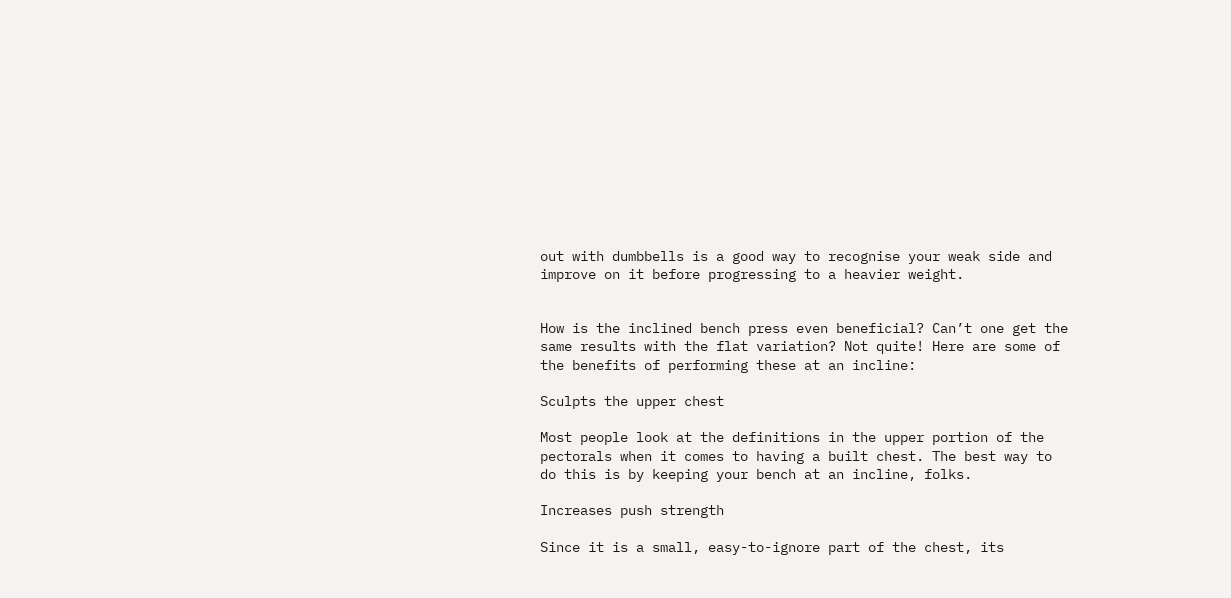out with dumbbells is a good way to recognise your weak side and improve on it before progressing to a heavier weight.


How is the inclined bench press even beneficial? Can’t one get the same results with the flat variation? Not quite! Here are some of the benefits of performing these at an incline:

Sculpts the upper chest

Most people look at the definitions in the upper portion of the pectorals when it comes to having a built chest. The best way to do this is by keeping your bench at an incline, folks.

Increases push strength

Since it is a small, easy-to-ignore part of the chest, its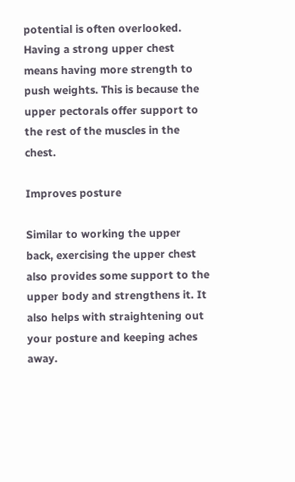potential is often overlooked. Having a strong upper chest means having more strength to push weights. This is because the upper pectorals offer support to the rest of the muscles in the chest.

Improves posture

Similar to working the upper back, exercising the upper chest also provides some support to the upper body and strengthens it. It also helps with straightening out your posture and keeping aches away.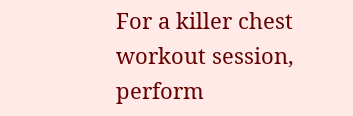For a killer chest workout session, perform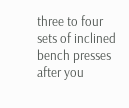three to four sets of inclined bench presses after you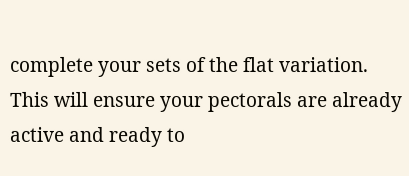complete your sets of the flat variation. This will ensure your pectorals are already active and ready to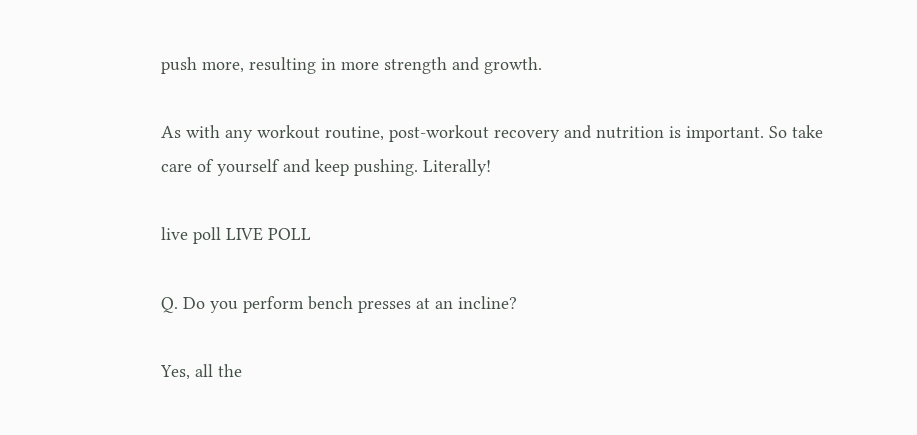push more, resulting in more strength and growth.

As with any workout routine, post-workout recovery and nutrition is important. So take care of yourself and keep pushing. Literally!

live poll LIVE POLL

Q. Do you perform bench presses at an incline?

Yes, all the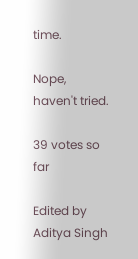time.

Nope, haven't tried.

39 votes so far

Edited by Aditya Singh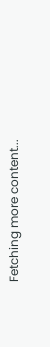Fetching more content...